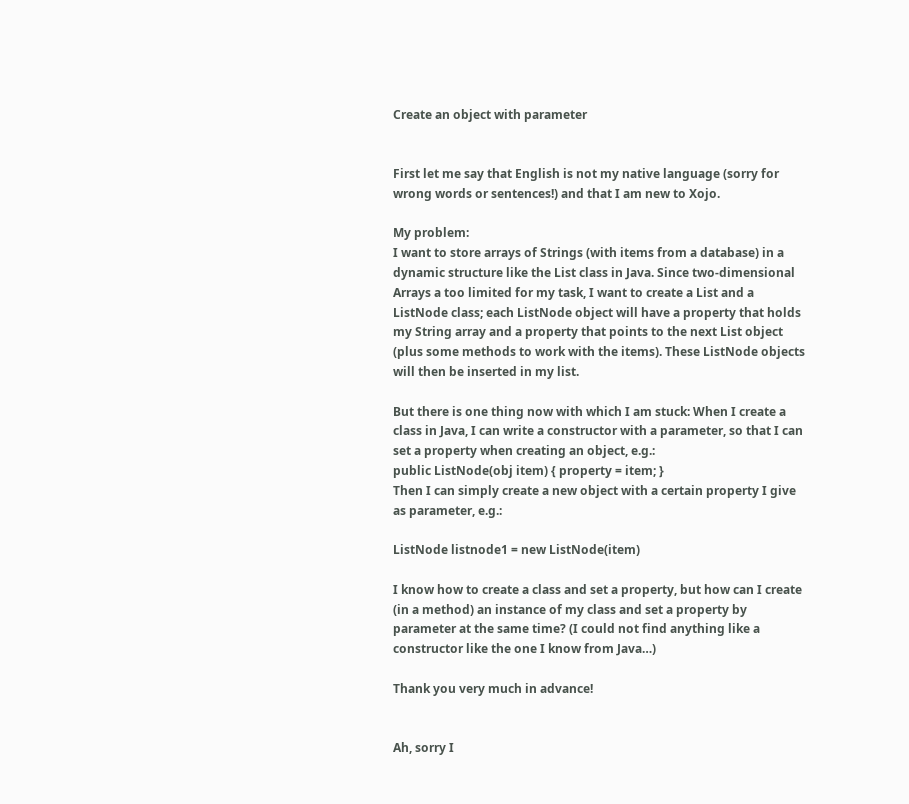Create an object with parameter


First let me say that English is not my native language (sorry for wrong words or sentences!) and that I am new to Xojo.

My problem:
I want to store arrays of Strings (with items from a database) in a dynamic structure like the List class in Java. Since two-dimensional Arrays a too limited for my task, I want to create a List and a ListNode class; each ListNode object will have a property that holds my String array and a property that points to the next List object (plus some methods to work with the items). These ListNode objects will then be inserted in my list.

But there is one thing now with which I am stuck: When I create a class in Java, I can write a constructor with a parameter, so that I can set a property when creating an object, e.g.:
public ListNode(obj item) { property = item; }
Then I can simply create a new object with a certain property I give as parameter, e.g.:

ListNode listnode1 = new ListNode(item)

I know how to create a class and set a property, but how can I create (in a method) an instance of my class and set a property by parameter at the same time? (I could not find anything like a constructor like the one I know from Java…)

Thank you very much in advance!


Ah, sorry I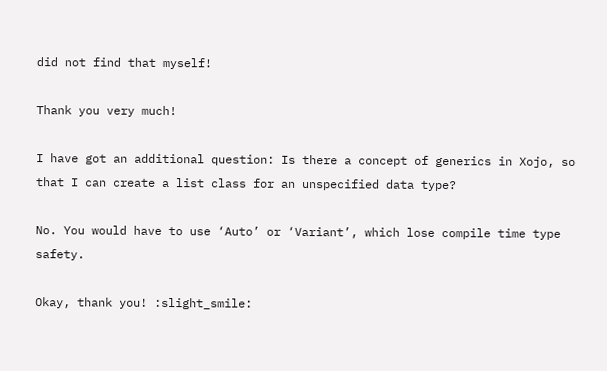did not find that myself!

Thank you very much!

I have got an additional question: Is there a concept of generics in Xojo, so that I can create a list class for an unspecified data type?

No. You would have to use ‘Auto’ or ‘Variant’, which lose compile time type safety.

Okay, thank you! :slight_smile: